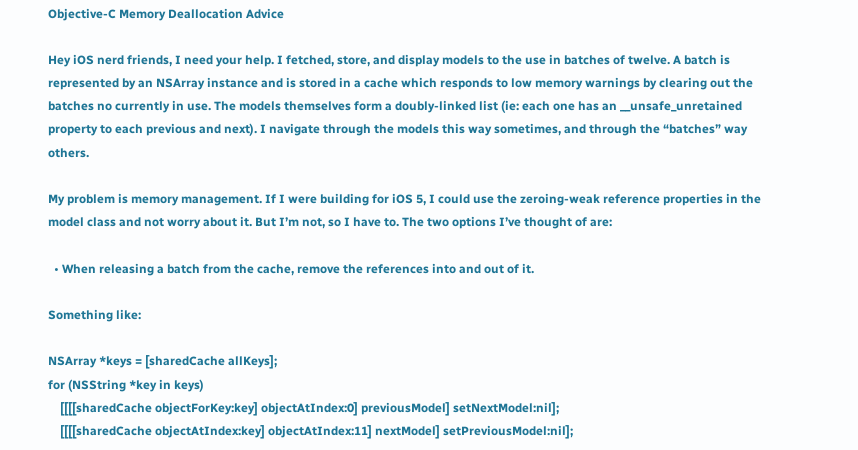Objective-C Memory Deallocation Advice

Hey iOS nerd friends, I need your help. I fetched, store, and display models to the use in batches of twelve. A batch is represented by an NSArray instance and is stored in a cache which responds to low memory warnings by clearing out the batches no currently in use. The models themselves form a doubly-linked list (ie: each one has an __unsafe_unretained property to each previous and next). I navigate through the models this way sometimes, and through the “batches” way others.

My problem is memory management. If I were building for iOS 5, I could use the zeroing-weak reference properties in the model class and not worry about it. But I’m not, so I have to. The two options I’ve thought of are:

  • When releasing a batch from the cache, remove the references into and out of it.

Something like:

NSArray *keys = [sharedCache allKeys];
for (NSString *key in keys)
    [[[[sharedCache objectForKey:key] objectAtIndex:0] previousModel] setNextModel:nil];
    [[[[sharedCache objectAtIndex:key] objectAtIndex:11] nextModel] setPreviousModel:nil];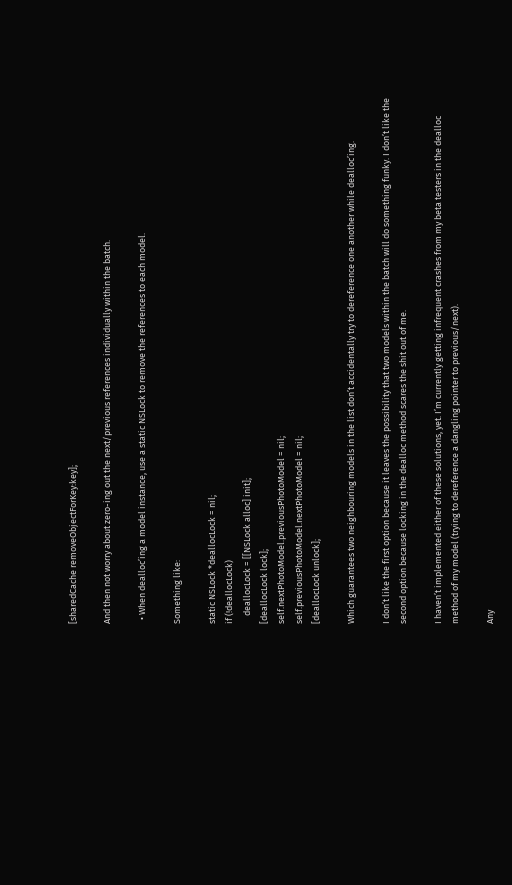[sharedCache removeObjectForKey:key];

And then not worry about zero-ing out the next/previous references individually within the batch.

  • When dealloc’ing a model instance, use a static NSLock to remove the references to each model.

Something like:

static NSLock *deallocLock = nil;
if (!deallocLock)
    deallocLock = [[NSLock alloc] init];
[deallocLock lock];
self.nextPhotoModel.previousPhotoModel = nil;
self.previousPhotoModel.nextPhotoModel = nil;
[deallocLock unlock];

Which guarantees two neighbouring models in the list don’t accidentally try to dereference one another while dealloc’ing.

I don’t like the first option because it leaves the possibility that two models within the batch will do something funky. I don’t like the second option because locking in the dealloc method scares the shit out of me.

I haven’t implemented either of these solutions, yet. I’m currently getting infrequent crashes from my beta testers in the dealloc method of my model (trying to dereference a dangling pointer to previous/next).

Any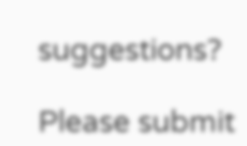suggestions?

Please submit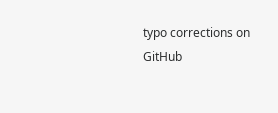typo corrections on GitHub